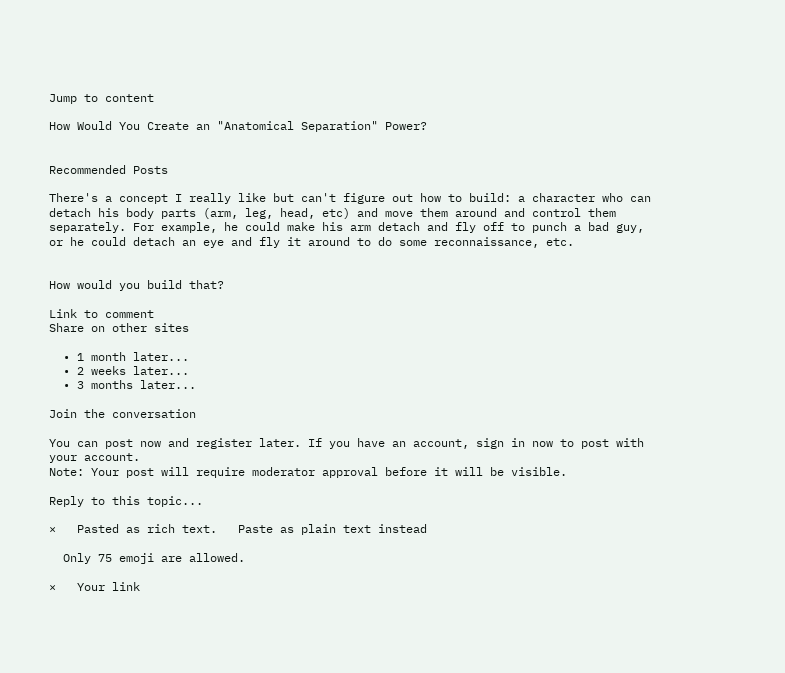Jump to content

How Would You Create an "Anatomical Separation" Power?


Recommended Posts

There's a concept I really like but can't figure out how to build: a character who can detach his body parts (arm, leg, head, etc) and move them around and control them separately. For example, he could make his arm detach and fly off to punch a bad guy, or he could detach an eye and fly it around to do some reconnaissance, etc.


How would you build that?

Link to comment
Share on other sites

  • 1 month later...
  • 2 weeks later...
  • 3 months later...

Join the conversation

You can post now and register later. If you have an account, sign in now to post with your account.
Note: Your post will require moderator approval before it will be visible.

Reply to this topic...

×   Pasted as rich text.   Paste as plain text instead

  Only 75 emoji are allowed.

×   Your link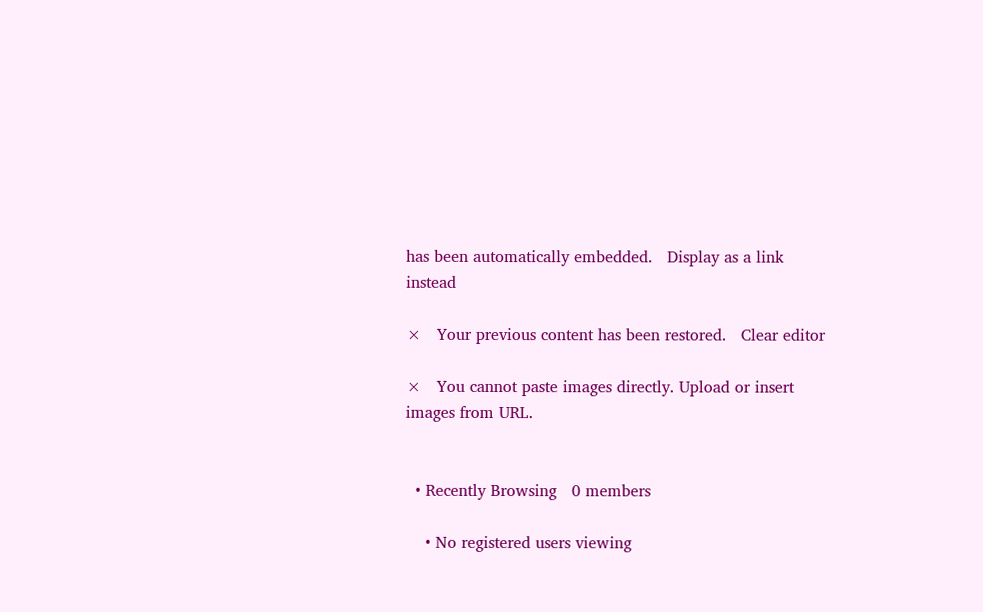has been automatically embedded.   Display as a link instead

×   Your previous content has been restored.   Clear editor

×   You cannot paste images directly. Upload or insert images from URL.


  • Recently Browsing   0 members

    • No registered users viewing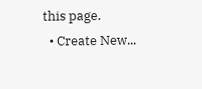this page.
  • Create New...